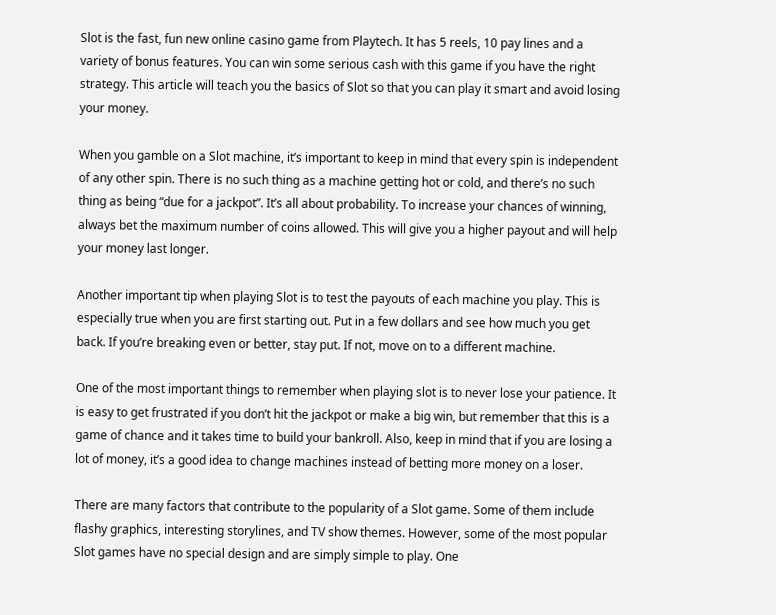Slot is the fast, fun new online casino game from Playtech. It has 5 reels, 10 pay lines and a variety of bonus features. You can win some serious cash with this game if you have the right strategy. This article will teach you the basics of Slot so that you can play it smart and avoid losing your money.

When you gamble on a Slot machine, it’s important to keep in mind that every spin is independent of any other spin. There is no such thing as a machine getting hot or cold, and there’s no such thing as being “due for a jackpot”. It’s all about probability. To increase your chances of winning, always bet the maximum number of coins allowed. This will give you a higher payout and will help your money last longer.

Another important tip when playing Slot is to test the payouts of each machine you play. This is especially true when you are first starting out. Put in a few dollars and see how much you get back. If you’re breaking even or better, stay put. If not, move on to a different machine.

One of the most important things to remember when playing slot is to never lose your patience. It is easy to get frustrated if you don’t hit the jackpot or make a big win, but remember that this is a game of chance and it takes time to build your bankroll. Also, keep in mind that if you are losing a lot of money, it’s a good idea to change machines instead of betting more money on a loser.

There are many factors that contribute to the popularity of a Slot game. Some of them include flashy graphics, interesting storylines, and TV show themes. However, some of the most popular Slot games have no special design and are simply simple to play. One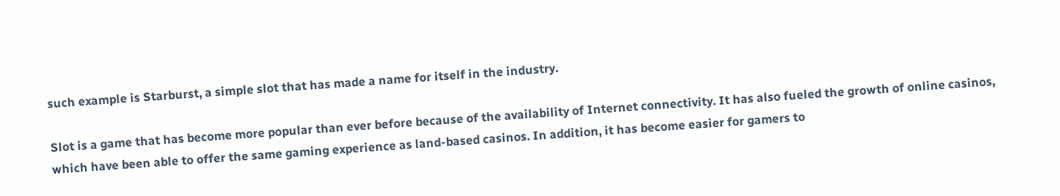such example is Starburst, a simple slot that has made a name for itself in the industry.

Slot is a game that has become more popular than ever before because of the availability of Internet connectivity. It has also fueled the growth of online casinos, which have been able to offer the same gaming experience as land-based casinos. In addition, it has become easier for gamers to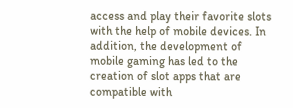access and play their favorite slots with the help of mobile devices. In addition, the development of mobile gaming has led to the creation of slot apps that are compatible with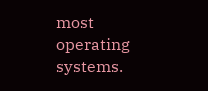most operating systems.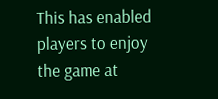This has enabled players to enjoy the game at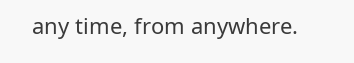any time, from anywhere.